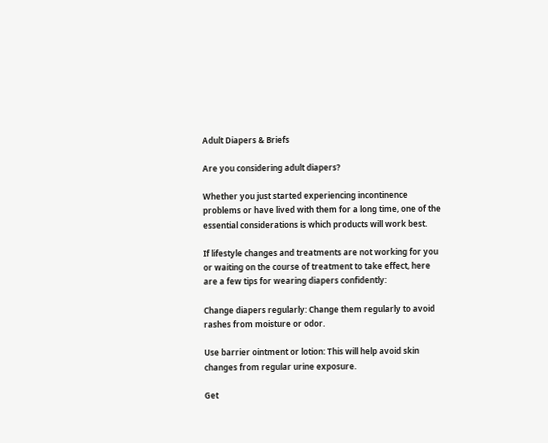Adult Diapers & Briefs

Are you considering adult diapers?

Whether you just started experiencing incontinence problems or have lived with them for a long time, one of the essential considerations is which products will work best.

If lifestyle changes and treatments are not working for you or waiting on the course of treatment to take effect, here are a few tips for wearing diapers confidently:

Change diapers regularly: Change them regularly to avoid rashes from moisture or odor.

Use barrier ointment or lotion: This will help avoid skin changes from regular urine exposure.

Get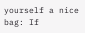yourself a nice bag: If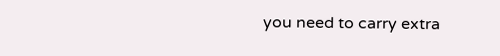you need to carry extra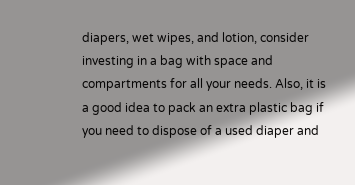diapers, wet wipes, and lotion, consider investing in a bag with space and compartments for all your needs. Also, it is a good idea to pack an extra plastic bag if you need to dispose of a used diaper and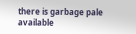there is garbage pale available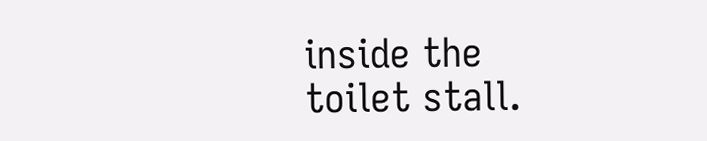inside the toilet stall.